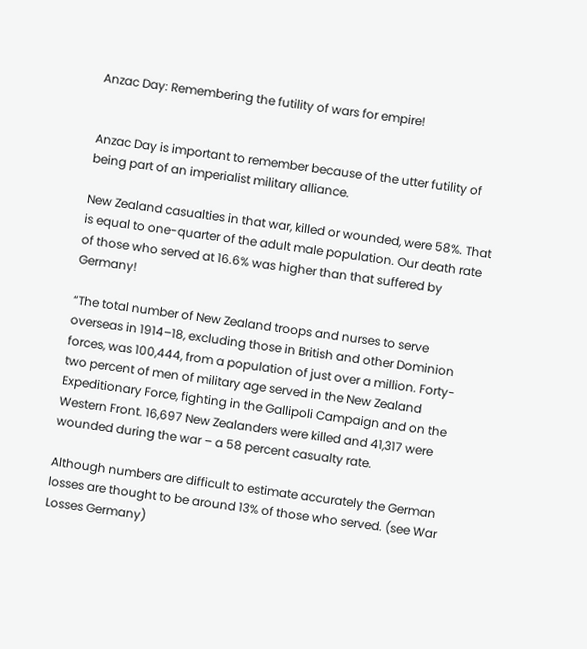Anzac Day: Remembering the futility of wars for empire!


Anzac Day is important to remember because of the utter futility of being part of an imperialist military alliance.

New Zealand casualties in that war, killed or wounded, were 58%. That is equal to one-quarter of the adult male population. Our death rate of those who served at 16.6% was higher than that suffered by Germany!

“The total number of New Zealand troops and nurses to serve overseas in 1914–18, excluding those in British and other Dominion forces, was 100,444, from a population of just over a million. Forty-two percent of men of military age served in the New Zealand Expeditionary Force, fighting in the Gallipoli Campaign and on the Western Front. 16,697 New Zealanders were killed and 41,317 were wounded during the war – a 58 percent casualty rate.

Although numbers are difficult to estimate accurately the German losses are thought to be around 13% of those who served. (see War Losses Germany)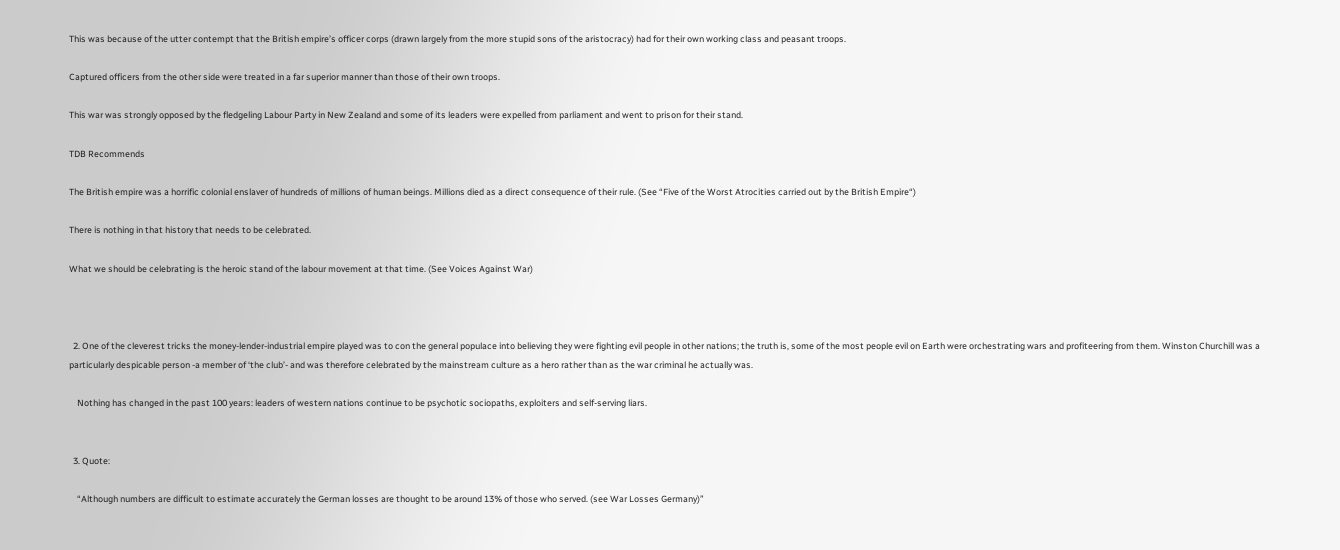This was because of the utter contempt that the British empire’s officer corps (drawn largely from the more stupid sons of the aristocracy) had for their own working class and peasant troops.

Captured officers from the other side were treated in a far superior manner than those of their own troops.

This war was strongly opposed by the fledgeling Labour Party in New Zealand and some of its leaders were expelled from parliament and went to prison for their stand.

TDB Recommends

The British empire was a horrific colonial enslaver of hundreds of millions of human beings. Millions died as a direct consequence of their rule. (See “Five of the Worst Atrocities carried out by the British Empire“)

There is nothing in that history that needs to be celebrated.

What we should be celebrating is the heroic stand of the labour movement at that time. (See Voices Against War)



  2. One of the cleverest tricks the money-lender-industrial empire played was to con the general populace into believing they were fighting evil people in other nations; the truth is, some of the most people evil on Earth were orchestrating wars and profiteering from them. Winston Churchill was a particularly despicable person -a member of ‘the club’- and was therefore celebrated by the mainstream culture as a hero rather than as the war criminal he actually was.

    Nothing has changed in the past 100 years: leaders of western nations continue to be psychotic sociopaths, exploiters and self-serving liars.


  3. Quote:

    “Although numbers are difficult to estimate accurately the German losses are thought to be around 13% of those who served. (see War Losses Germany)”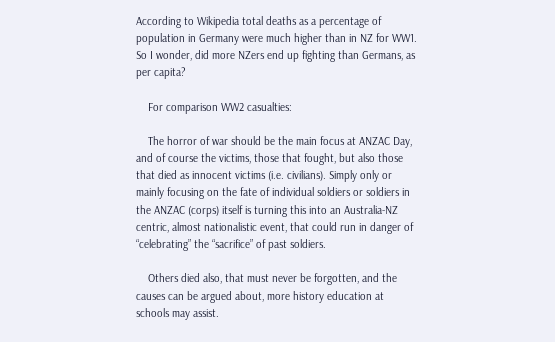According to Wikipedia total deaths as a percentage of population in Germany were much higher than in NZ for WW1. So I wonder, did more NZers end up fighting than Germans, as per capita?

    For comparison WW2 casualties:

    The horror of war should be the main focus at ANZAC Day, and of course the victims, those that fought, but also those that died as innocent victims (i.e. civilians). Simply only or mainly focusing on the fate of individual soldiers or soldiers in the ANZAC (corps) itself is turning this into an Australia-NZ centric, almost nationalistic event, that could run in danger of “celebrating” the “sacrifice” of past soldiers.

    Others died also, that must never be forgotten, and the causes can be argued about, more history education at schools may assist.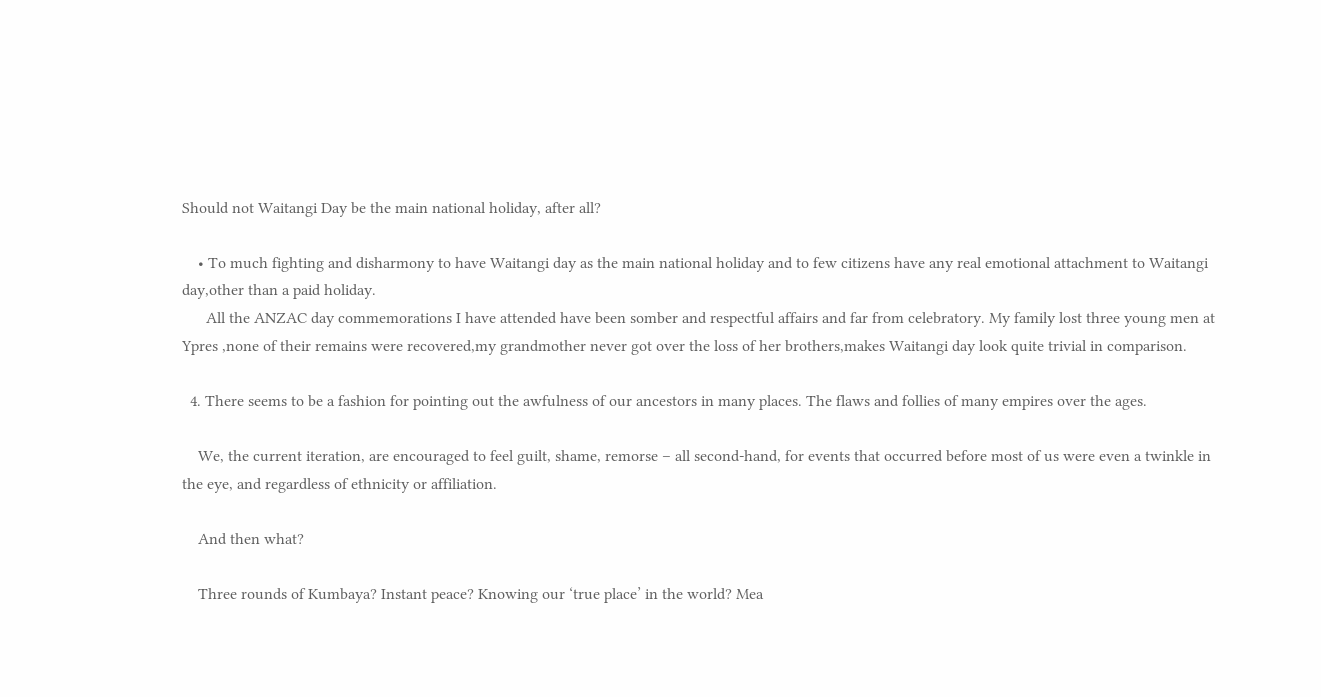Should not Waitangi Day be the main national holiday, after all?

    • To much fighting and disharmony to have Waitangi day as the main national holiday and to few citizens have any real emotional attachment to Waitangi day,other than a paid holiday.
      All the ANZAC day commemorations I have attended have been somber and respectful affairs and far from celebratory. My family lost three young men at Ypres ,none of their remains were recovered,my grandmother never got over the loss of her brothers,makes Waitangi day look quite trivial in comparison.

  4. There seems to be a fashion for pointing out the awfulness of our ancestors in many places. The flaws and follies of many empires over the ages.

    We, the current iteration, are encouraged to feel guilt, shame, remorse – all second-hand, for events that occurred before most of us were even a twinkle in the eye, and regardless of ethnicity or affiliation.

    And then what?

    Three rounds of Kumbaya? Instant peace? Knowing our ‘true place’ in the world? Mea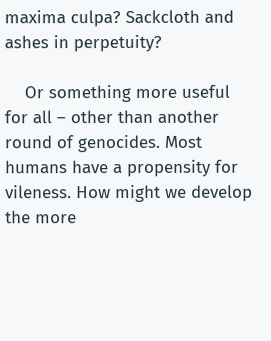maxima culpa? Sackcloth and ashes in perpetuity?

    Or something more useful for all – other than another round of genocides. Most humans have a propensity for vileness. How might we develop the more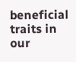beneficial traits in our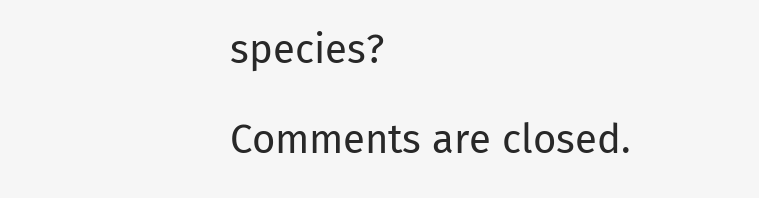species?

Comments are closed.